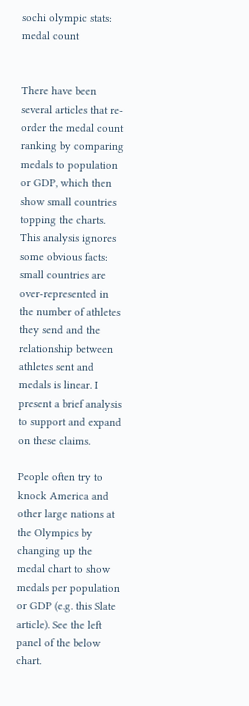sochi olympic stats: medal count


There have been several articles that re-order the medal count ranking by comparing medals to population or GDP, which then show small countries topping the charts. This analysis ignores some obvious facts: small countries are over-represented in the number of athletes they send and the relationship between athletes sent and medals is linear. I present a brief analysis to support and expand on these claims.

People often try to knock America and other large nations at the Olympics by changing up the medal chart to show medals per population or GDP (e.g. this Slate article). See the left panel of the below chart.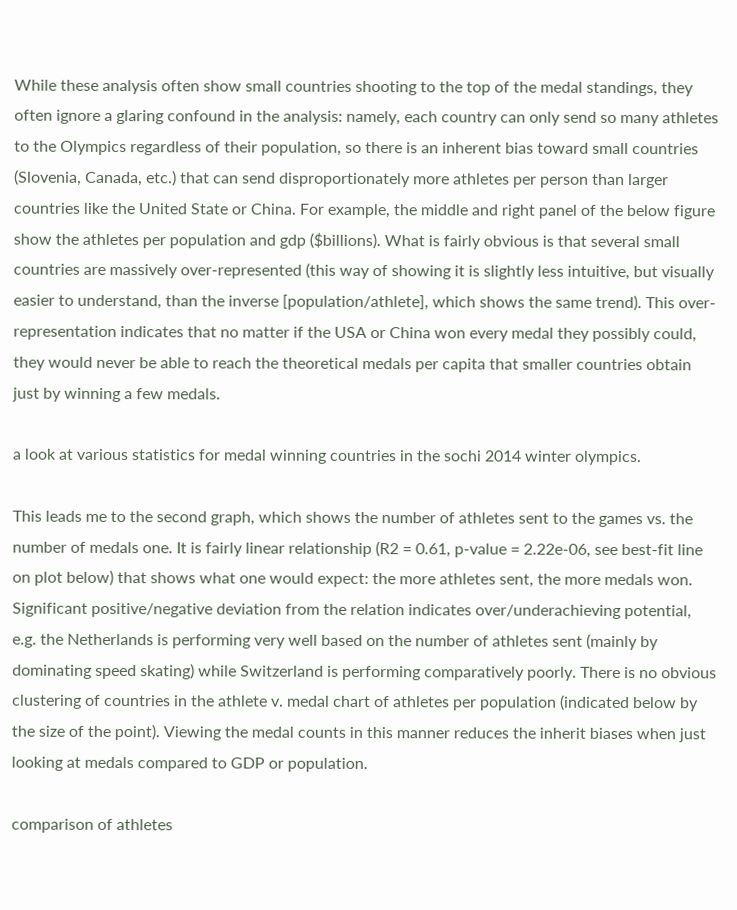While these analysis often show small countries shooting to the top of the medal standings, they often ignore a glaring confound in the analysis: namely, each country can only send so many athletes to the Olympics regardless of their population, so there is an inherent bias toward small countries (Slovenia, Canada, etc.) that can send disproportionately more athletes per person than larger countries like the United State or China. For example, the middle and right panel of the below figure show the athletes per population and gdp ($billions). What is fairly obvious is that several small countries are massively over-represented (this way of showing it is slightly less intuitive, but visually easier to understand, than the inverse [population/athlete], which shows the same trend). This over-representation indicates that no matter if the USA or China won every medal they possibly could, they would never be able to reach the theoretical medals per capita that smaller countries obtain just by winning a few medals.

a look at various statistics for medal winning countries in the sochi 2014 winter olympics.

This leads me to the second graph, which shows the number of athletes sent to the games vs. the number of medals one. It is fairly linear relationship (R2 = 0.61, p-value = 2.22e-06, see best-fit line on plot below) that shows what one would expect: the more athletes sent, the more medals won. Significant positive/negative deviation from the relation indicates over/underachieving potential, e.g. the Netherlands is performing very well based on the number of athletes sent (mainly by dominating speed skating) while Switzerland is performing comparatively poorly. There is no obvious clustering of countries in the athlete v. medal chart of athletes per population (indicated below by the size of the point). Viewing the medal counts in this manner reduces the inherit biases when just looking at medals compared to GDP or population.

comparison of athletes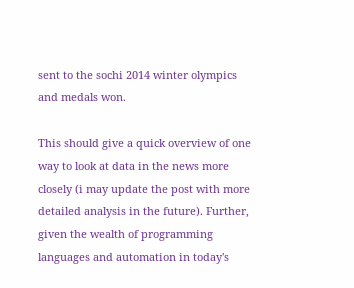sent to the sochi 2014 winter olympics and medals won.

This should give a quick overview of one way to look at data in the news more closely (i may update the post with more detailed analysis in the future). Further, given the wealth of programming languages and automation in today's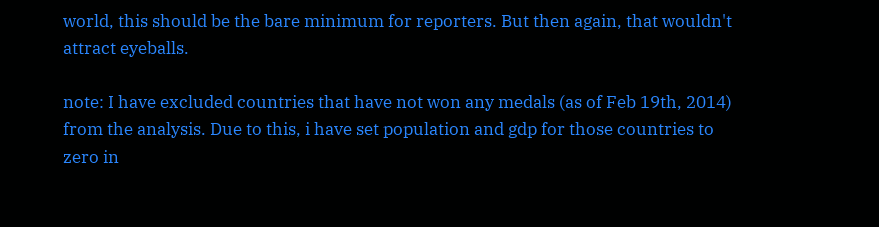world, this should be the bare minimum for reporters. But then again, that wouldn't attract eyeballs.

note: I have excluded countries that have not won any medals (as of Feb 19th, 2014) from the analysis. Due to this, i have set population and gdp for those countries to zero in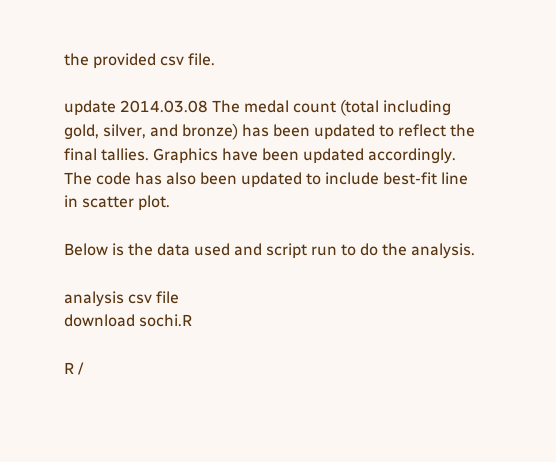the provided csv file.

update 2014.03.08 The medal count (total including gold, silver, and bronze) has been updated to reflect the final tallies. Graphics have been updated accordingly. The code has also been updated to include best-fit line in scatter plot.

Below is the data used and script run to do the analysis.

analysis csv file
download sochi.R

R /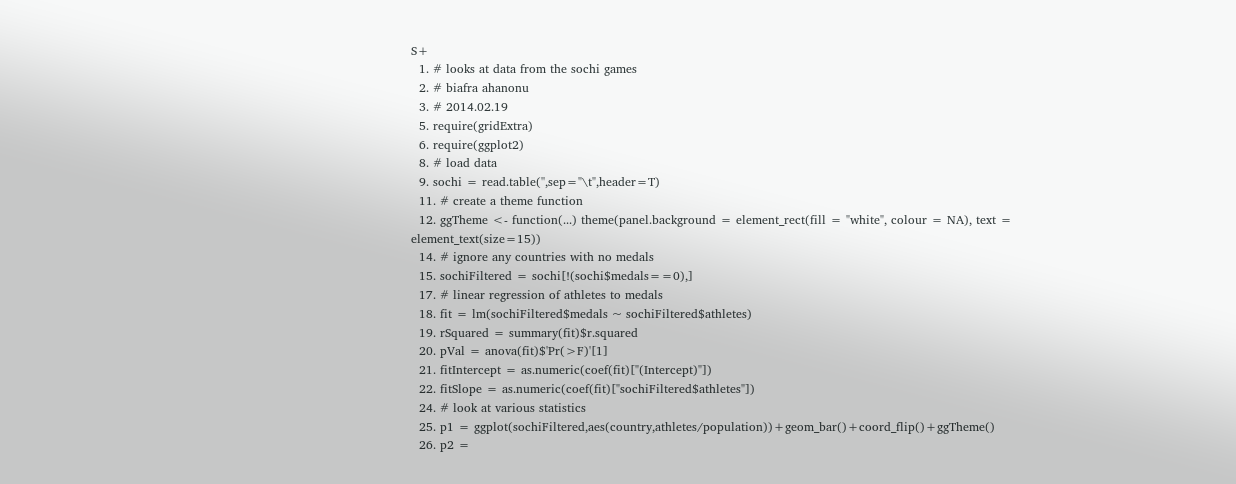S+
  1. # looks at data from the sochi games
  2. # biafra ahanonu
  3. # 2014.02.19
  5. require(gridExtra)
  6. require(ggplot2)
  8. # load data
  9. sochi = read.table('',sep="\t",header=T)
  11. # create a theme function
  12. ggTheme <- function(...) theme(panel.background = element_rect(fill = "white", colour = NA), text = element_text(size=15))
  14. # ignore any countries with no medals
  15. sochiFiltered = sochi[!(sochi$medals==0),]
  17. # linear regression of athletes to medals
  18. fit = lm(sochiFiltered$medals ~ sochiFiltered$athletes)
  19. rSquared = summary(fit)$r.squared
  20. pVal = anova(fit)$'Pr(>F)'[1]
  21. fitIntercept = as.numeric(coef(fit)["(Intercept)"])
  22. fitSlope = as.numeric(coef(fit)["sochiFiltered$athletes"])
  24. # look at various statistics
  25. p1 = ggplot(sochiFiltered,aes(country,athletes/population))+geom_bar()+coord_flip()+ggTheme()
  26. p2 =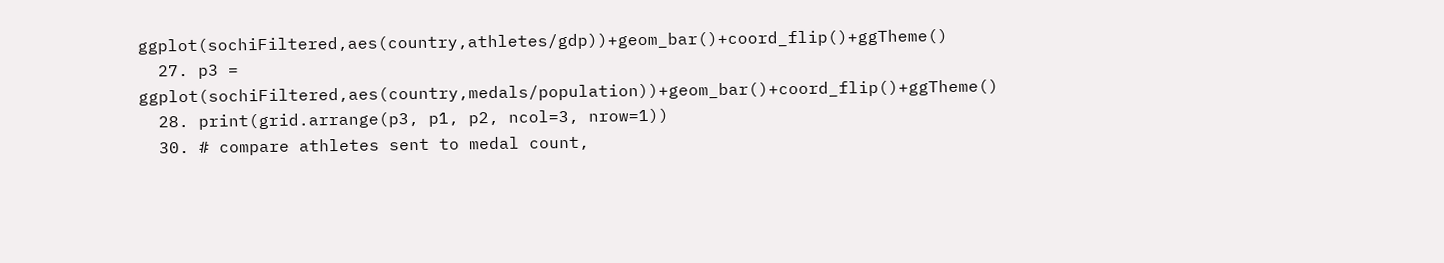ggplot(sochiFiltered,aes(country,athletes/gdp))+geom_bar()+coord_flip()+ggTheme()
  27. p3 = ggplot(sochiFiltered,aes(country,medals/population))+geom_bar()+coord_flip()+ggTheme()
  28. print(grid.arrange(p3, p1, p2, ncol=3, nrow=1))
  30. # compare athletes sent to medal count,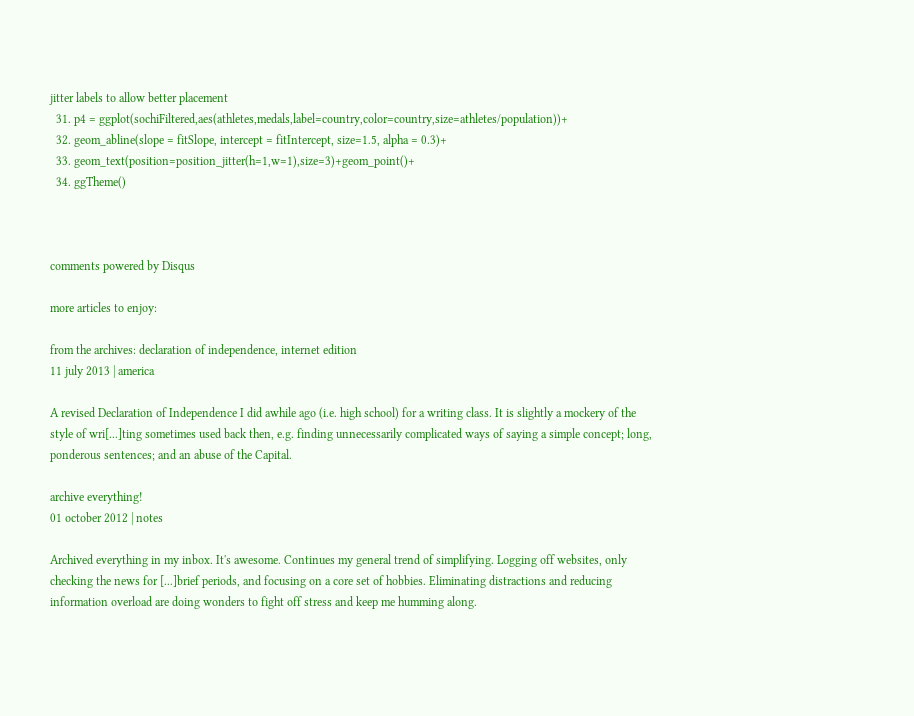jitter labels to allow better placement
  31. p4 = ggplot(sochiFiltered,aes(athletes,medals,label=country,color=country,size=athletes/population))+
  32. geom_abline(slope = fitSlope, intercept = fitIntercept, size=1.5, alpha = 0.3)+
  33. geom_text(position=position_jitter(h=1,w=1),size=3)+geom_point()+
  34. ggTheme()



comments powered by Disqus

more articles to enjoy:

from the archives: declaration of independence, internet edition
11 july 2013 | america

A revised Declaration of Independence I did awhile ago (i.e. high school) for a writing class. It is slightly a mockery of the style of wri[...]ting sometimes used back then, e.g. finding unnecessarily complicated ways of saying a simple concept; long, ponderous sentences; and an abuse of the Capital.

archive everything!
01 october 2012 | notes

Archived everything in my inbox. It's awesome. Continues my general trend of simplifying. Logging off websites, only checking the news for [...]brief periods, and focusing on a core set of hobbies. Eliminating distractions and reducing information overload are doing wonders to fight off stress and keep me humming along.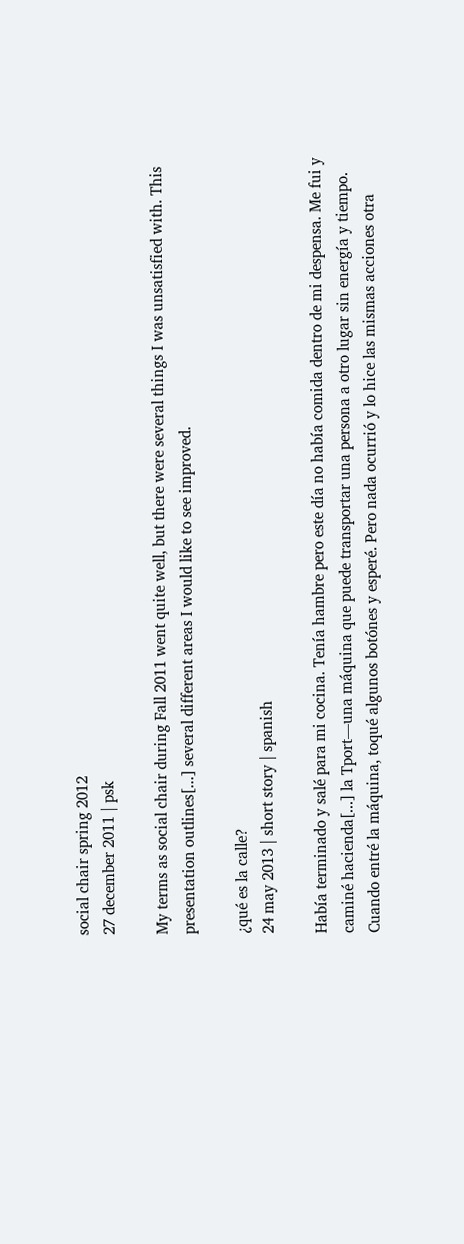social chair spring 2012
27 december 2011 | psk

My terms as social chair during Fall 2011 went quite well, but there were several things I was unsatisfied with. This presentation outlines[...] several different areas I would like to see improved.

¿qué es la calle?
24 may 2013 | short story | spanish

Había terminado y salé para mi cocina. Tenía hambre pero este día no había comida dentro de mi despensa. Me fui y caminé hacienda[...] la Tport—una máquina que puede transportar una persona a otro lugar sin energía y tiempo. Cuando entré la máquina, toqué algunos botónes y esperé. Pero nada ocurrió y lo hice las mismas acciones otra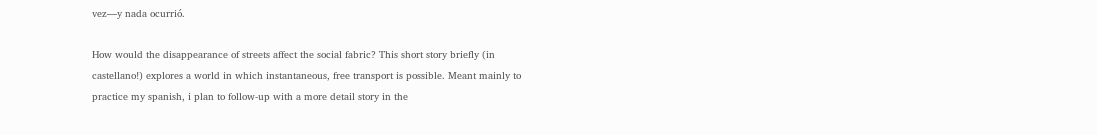vez—y nada ocurrió.

How would the disappearance of streets affect the social fabric? This short story briefly (in castellano!) explores a world in which instantaneous, free transport is possible. Meant mainly to practice my spanish, i plan to follow-up with a more detail story in the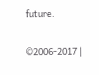future.

©2006-2017 |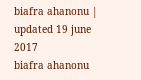biafra ahanonu | updated 19 june 2017
biafra ahanonu